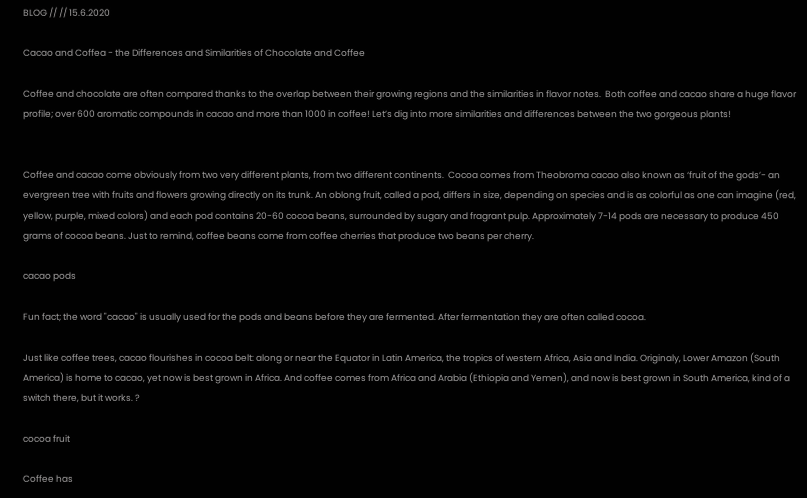BLOG // // 15.6.2020

Cacao and Coffea - the Differences and Similarities of Chocolate and Coffee

Coffee and chocolate are often compared thanks to the overlap between their growing regions and the similarities in flavor notes.  Both coffee and cacao share a huge flavor profile; over 600 aromatic compounds in cacao and more than 1000 in coffee! Let’s dig into more similarities and differences between the two gorgeous plants!


Coffee and cacao come obviously from two very different plants, from two different continents.  Cocoa comes from Theobroma cacao also known as ‘fruit of the gods’- an evergreen tree with fruits and flowers growing directly on its trunk. An oblong fruit, called a pod, differs in size, depending on species and is as colorful as one can imagine (red, yellow, purple, mixed colors) and each pod contains 20-60 cocoa beans, surrounded by sugary and fragrant pulp. Approximately 7-14 pods are necessary to produce 450 grams of cocoa beans. Just to remind, coffee beans come from coffee cherries that produce two beans per cherry.

cacao pods

Fun fact; the word "cacao" is usually used for the pods and beans before they are fermented. After fermentation they are often called cocoa.

Just like coffee trees, cacao flourishes in cocoa belt: along or near the Equator in Latin America, the tropics of western Africa, Asia and India. Originaly, Lower Amazon (South America) is home to cacao, yet now is best grown in Africa. And coffee comes from Africa and Arabia (Ethiopia and Yemen), and now is best grown in South America, kind of a switch there, but it works. ?

cocoa fruit

Coffee has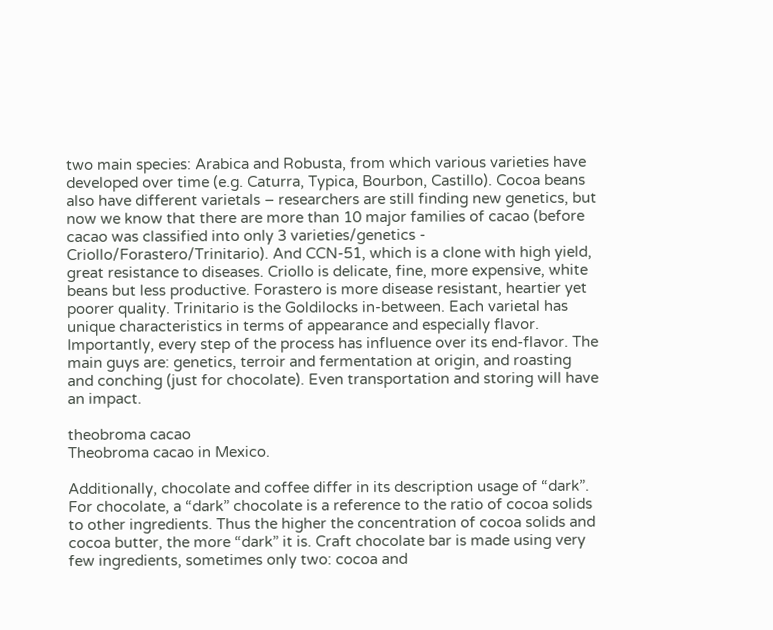two main species: Arabica and Robusta, from which various varieties have developed over time (e.g. Caturra, Typica, Bourbon, Castillo). Cocoa beans also have different varietals – researchers are still finding new genetics, but now we know that there are more than 10 major families of cacao (before cacao was classified into only 3 varieties/genetics - Criollo/Forastero/Trinitario). And CCN-51, which is a clone with high yield, great resistance to diseases. Criollo is delicate, fine, more expensive, white beans but less productive. Forastero is more disease resistant, heartier yet poorer quality. Trinitario is the Goldilocks in-between. Each varietal has unique characteristics in terms of appearance and especially flavor. Importantly, every step of the process has influence over its end-flavor. The main guys are: genetics, terroir and fermentation at origin, and roasting and conching (just for chocolate). Even transportation and storing will have an impact.

theobroma cacao
Theobroma cacao in Mexico.

Additionally, chocolate and coffee differ in its description usage of “dark”. For chocolate, a “dark” chocolate is a reference to the ratio of cocoa solids to other ingredients. Thus the higher the concentration of cocoa solids and cocoa butter, the more “dark” it is. Craft chocolate bar is made using very few ingredients, sometimes only two: cocoa and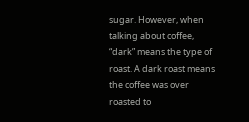sugar. However, when talking about coffee, “dark” means the type of roast. A dark roast means the coffee was over roasted to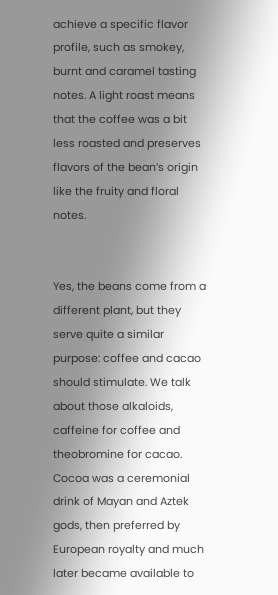achieve a specific flavor profile, such as smokey, burnt and caramel tasting notes. A light roast means that the coffee was a bit less roasted and preserves flavors of the bean’s origin like the fruity and floral notes.


Yes, the beans come from a different plant, but they serve quite a similar purpose: coffee and cacao should stimulate. We talk about those alkaloids, caffeine for coffee and theobromine for cacao. Cocoa was a ceremonial drink of Mayan and Aztek gods, then preferred by European royalty and much later became available to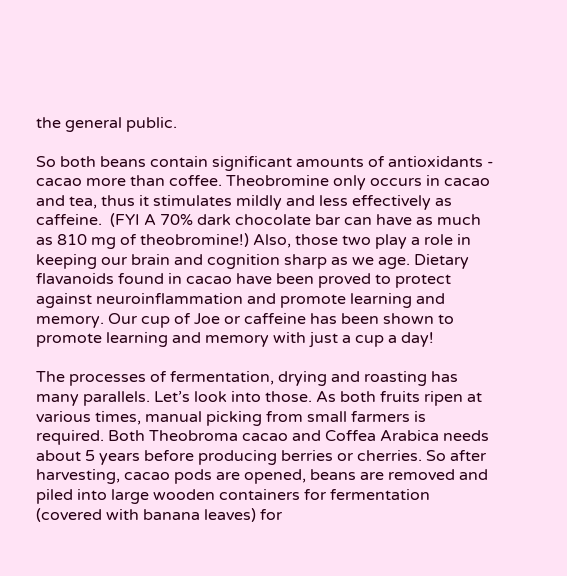the general public.

So both beans contain significant amounts of antioxidants - cacao more than coffee. Theobromine only occurs in cacao and tea, thus it stimulates mildly and less effectively as caffeine.  (FYI A 70% dark chocolate bar can have as much as 810 mg of theobromine!) Also, those two play a role in keeping our brain and cognition sharp as we age. Dietary flavanoids found in cacao have been proved to protect against neuroinflammation and promote learning and memory. Our cup of Joe or caffeine has been shown to promote learning and memory with just a cup a day!

The processes of fermentation, drying and roasting has many parallels. Let’s look into those. As both fruits ripen at various times, manual picking from small farmers is required. Both Theobroma cacao and Coffea Arabica needs about 5 years before producing berries or cherries. So after harvesting, cacao pods are opened, beans are removed and piled into large wooden containers for fermentation (covered with banana leaves) for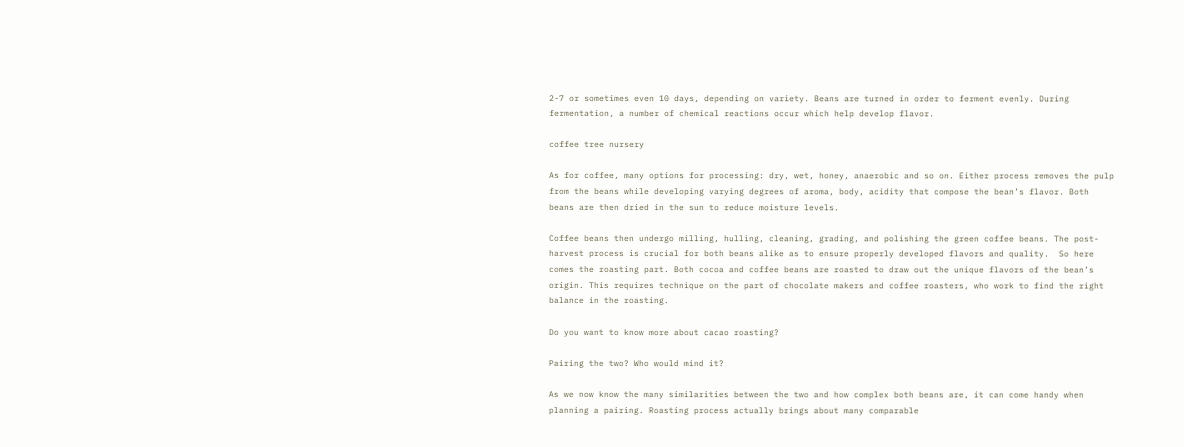2-7 or sometimes even 10 days, depending on variety. Beans are turned in order to ferment evenly. During fermentation, a number of chemical reactions occur which help develop flavor.

coffee tree nursery

As for coffee, many options for processing: dry, wet, honey, anaerobic and so on. Either process removes the pulp from the beans while developing varying degrees of aroma, body, acidity that compose the bean’s flavor. Both beans are then dried in the sun to reduce moisture levels.

Coffee beans then undergo milling, hulling, cleaning, grading, and polishing the green coffee beans. The post-harvest process is crucial for both beans alike as to ensure properly developed flavors and quality.  So here comes the roasting part. Both cocoa and coffee beans are roasted to draw out the unique flavors of the bean’s origin. This requires technique on the part of chocolate makers and coffee roasters, who work to find the right balance in the roasting.

Do you want to know more about cacao roasting?

Pairing the two? Who would mind it?

As we now know the many similarities between the two and how complex both beans are, it can come handy when planning a pairing. Roasting process actually brings about many comparable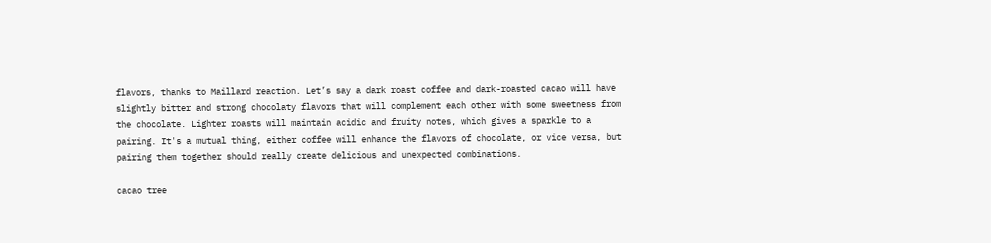flavors, thanks to Maillard reaction. Let’s say a dark roast coffee and dark-roasted cacao will have slightly bitter and strong chocolaty flavors that will complement each other with some sweetness from the chocolate. Lighter roasts will maintain acidic and fruity notes, which gives a sparkle to a pairing. It's a mutual thing, either coffee will enhance the flavors of chocolate, or vice versa, but pairing them together should really create delicious and unexpected combinations.

cacao tree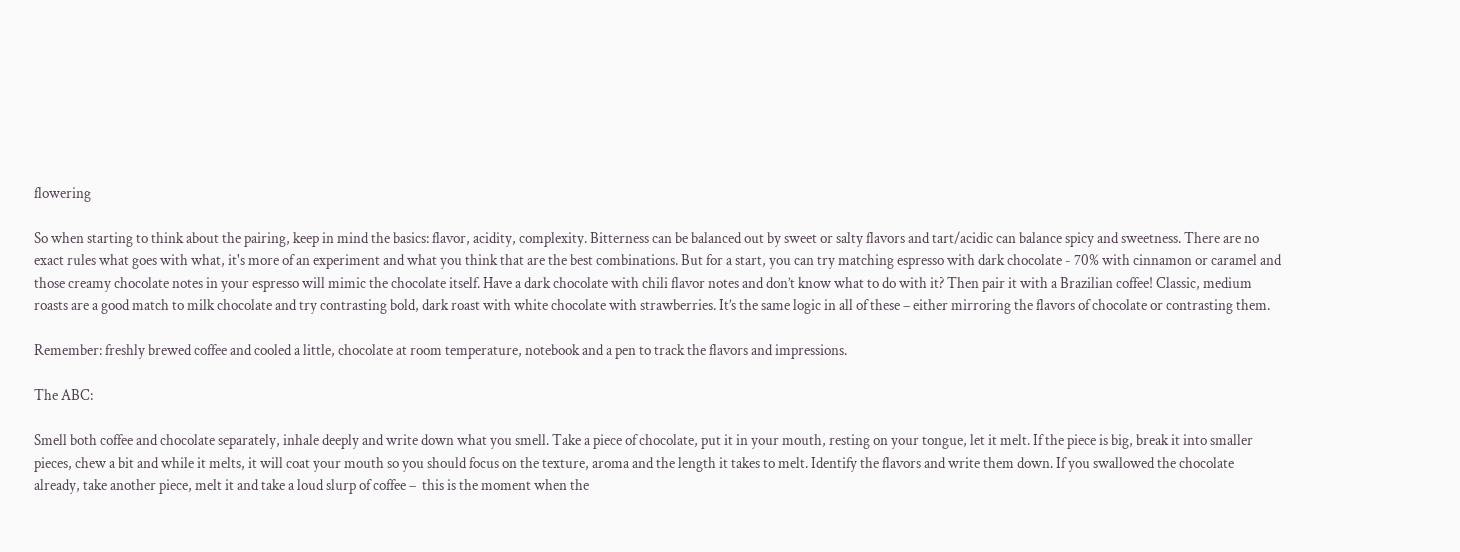flowering

So when starting to think about the pairing, keep in mind the basics: flavor, acidity, complexity. Bitterness can be balanced out by sweet or salty flavors and tart/acidic can balance spicy and sweetness. There are no exact rules what goes with what, it's more of an experiment and what you think that are the best combinations. But for a start, you can try matching espresso with dark chocolate - 70% with cinnamon or caramel and those creamy chocolate notes in your espresso will mimic the chocolate itself. Have a dark chocolate with chili flavor notes and don’t know what to do with it? Then pair it with a Brazilian coffee! Classic, medium roasts are a good match to milk chocolate and try contrasting bold, dark roast with white chocolate with strawberries. It’s the same logic in all of these – either mirroring the flavors of chocolate or contrasting them.

Remember: freshly brewed coffee and cooled a little, chocolate at room temperature, notebook and a pen to track the flavors and impressions.

The ABC:

Smell both coffee and chocolate separately, inhale deeply and write down what you smell. Take a piece of chocolate, put it in your mouth, resting on your tongue, let it melt. If the piece is big, break it into smaller pieces, chew a bit and while it melts, it will coat your mouth so you should focus on the texture, aroma and the length it takes to melt. Identify the flavors and write them down. If you swallowed the chocolate already, take another piece, melt it and take a loud slurp of coffee –  this is the moment when the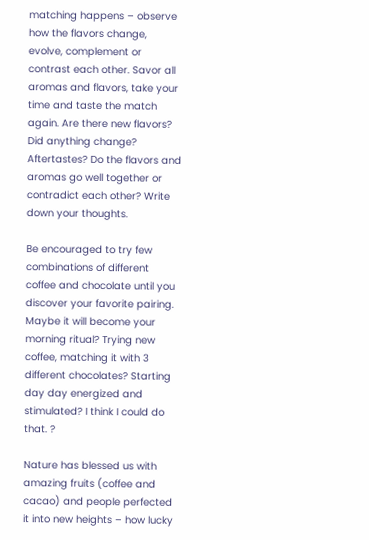matching happens – observe how the flavors change, evolve, complement or contrast each other. Savor all aromas and flavors, take your time and taste the match again. Are there new flavors? Did anything change? Aftertastes? Do the flavors and aromas go well together or contradict each other? Write down your thoughts.

Be encouraged to try few combinations of different coffee and chocolate until you discover your favorite pairing. Maybe it will become your morning ritual? Trying new coffee, matching it with 3 different chocolates? Starting day day energized and stimulated? I think I could do that. ?

Nature has blessed us with amazing fruits (coffee and cacao) and people perfected it into new heights – how lucky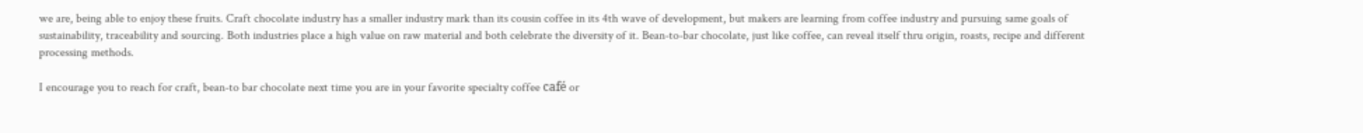we are, being able to enjoy these fruits. Craft chocolate industry has a smaller industry mark than its cousin coffee in its 4th wave of development, but makers are learning from coffee industry and pursuing same goals of sustainability, traceability and sourcing. Both industries place a high value on raw material and both celebrate the diversity of it. Bean-to-bar chocolate, just like coffee, can reveal itself thru origin, roasts, recipe and different processing methods.

I encourage you to reach for craft, bean-to bar chocolate next time you are in your favorite specialty coffee café or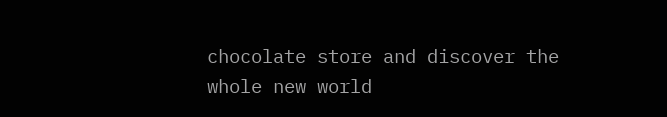chocolate store and discover the whole new world